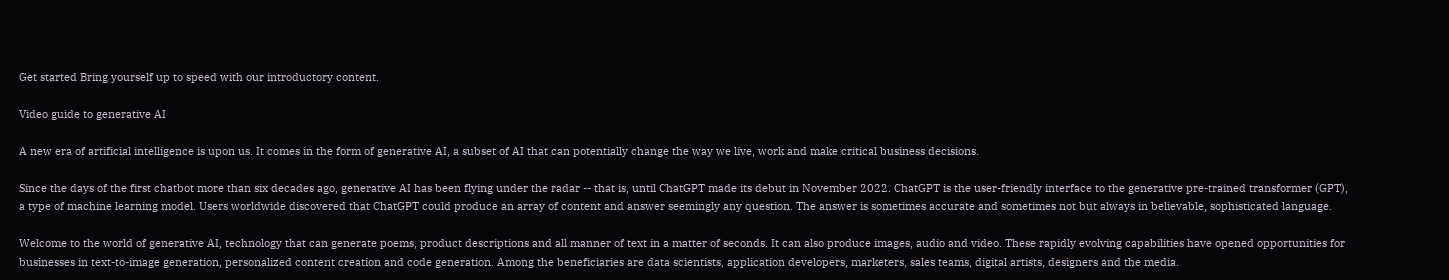Get started Bring yourself up to speed with our introductory content.

Video guide to generative AI

A new era of artificial intelligence is upon us. It comes in the form of generative AI, a subset of AI that can potentially change the way we live, work and make critical business decisions.

Since the days of the first chatbot more than six decades ago, generative AI has been flying under the radar -- that is, until ChatGPT made its debut in November 2022. ChatGPT is the user-friendly interface to the generative pre-trained transformer (GPT), a type of machine learning model. Users worldwide discovered that ChatGPT could produce an array of content and answer seemingly any question. The answer is sometimes accurate and sometimes not but always in believable, sophisticated language.

Welcome to the world of generative AI, technology that can generate poems, product descriptions and all manner of text in a matter of seconds. It can also produce images, audio and video. These rapidly evolving capabilities have opened opportunities for businesses in text-to-image generation, personalized content creation and code generation. Among the beneficiaries are data scientists, application developers, marketers, sales teams, digital artists, designers and the media.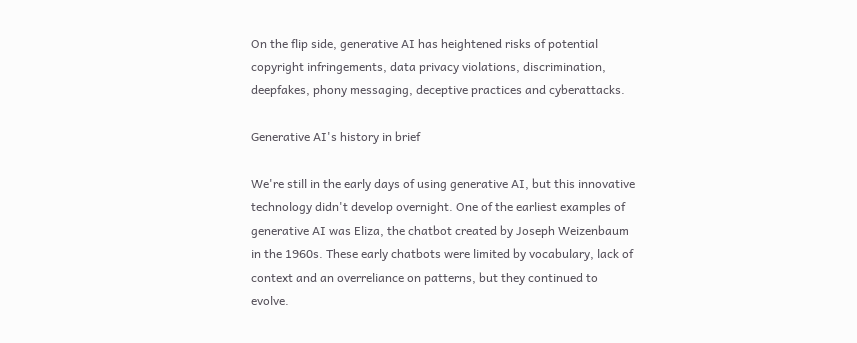On the flip side, generative AI has heightened risks of potential copyright infringements, data privacy violations, discrimination, deepfakes, phony messaging, deceptive practices and cyberattacks.

Generative AI's history in brief

We're still in the early days of using generative AI, but this innovative technology didn't develop overnight. One of the earliest examples of generative AI was Eliza, the chatbot created by Joseph Weizenbaum in the 1960s. These early chatbots were limited by vocabulary, lack of context and an overreliance on patterns, but they continued to evolve.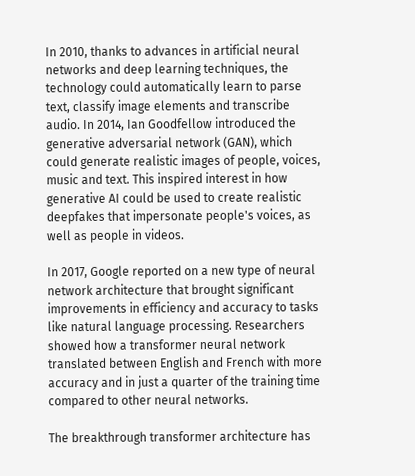In 2010, thanks to advances in artificial neural networks and deep learning techniques, the technology could automatically learn to parse text, classify image elements and transcribe audio. In 2014, Ian Goodfellow introduced the generative adversarial network (GAN), which could generate realistic images of people, voices, music and text. This inspired interest in how generative AI could be used to create realistic deepfakes that impersonate people's voices, as well as people in videos.

In 2017, Google reported on a new type of neural network architecture that brought significant improvements in efficiency and accuracy to tasks like natural language processing. Researchers showed how a transformer neural network translated between English and French with more accuracy and in just a quarter of the training time compared to other neural networks.

The breakthrough transformer architecture has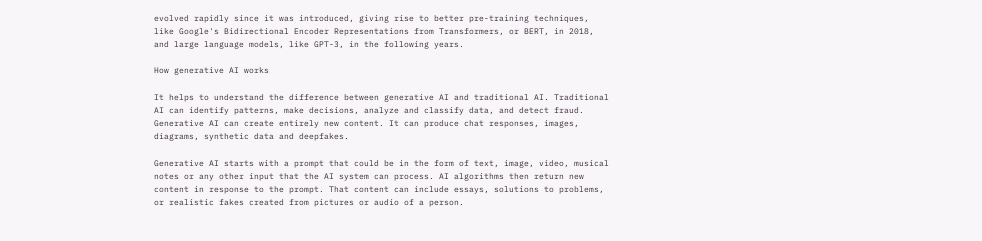evolved rapidly since it was introduced, giving rise to better pre-training techniques, like Google's Bidirectional Encoder Representations from Transformers, or BERT, in 2018, and large language models, like GPT-3, in the following years.

How generative AI works

It helps to understand the difference between generative AI and traditional AI. Traditional AI can identify patterns, make decisions, analyze and classify data, and detect fraud. Generative AI can create entirely new content. It can produce chat responses, images, diagrams, synthetic data and deepfakes.

Generative AI starts with a prompt that could be in the form of text, image, video, musical notes or any other input that the AI system can process. AI algorithms then return new content in response to the prompt. That content can include essays, solutions to problems, or realistic fakes created from pictures or audio of a person.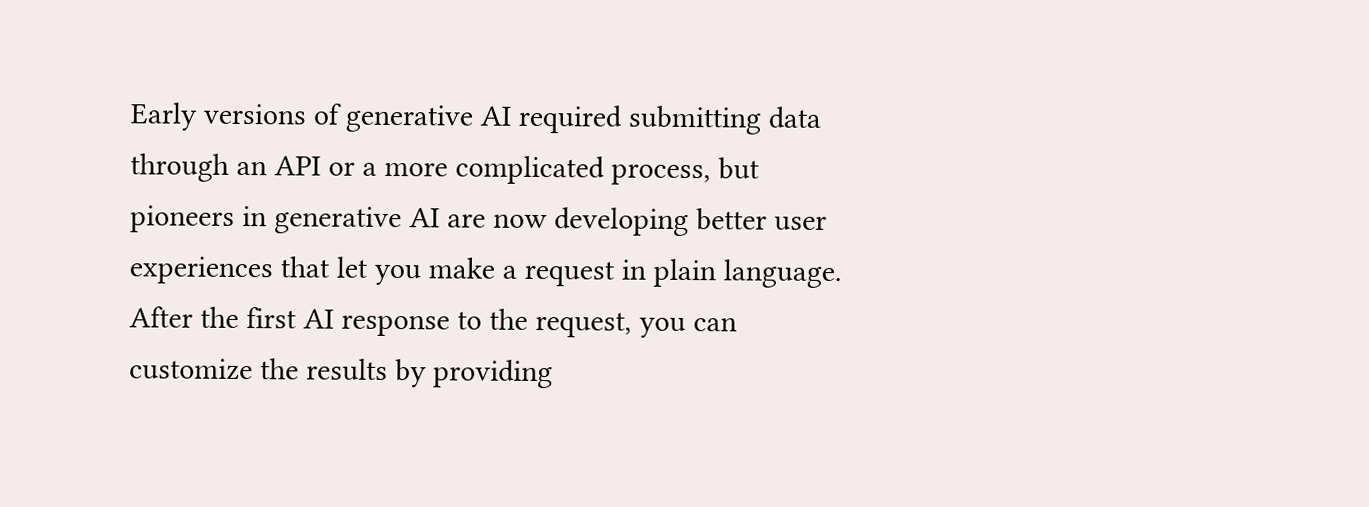Early versions of generative AI required submitting data through an API or a more complicated process, but pioneers in generative AI are now developing better user experiences that let you make a request in plain language. After the first AI response to the request, you can customize the results by providing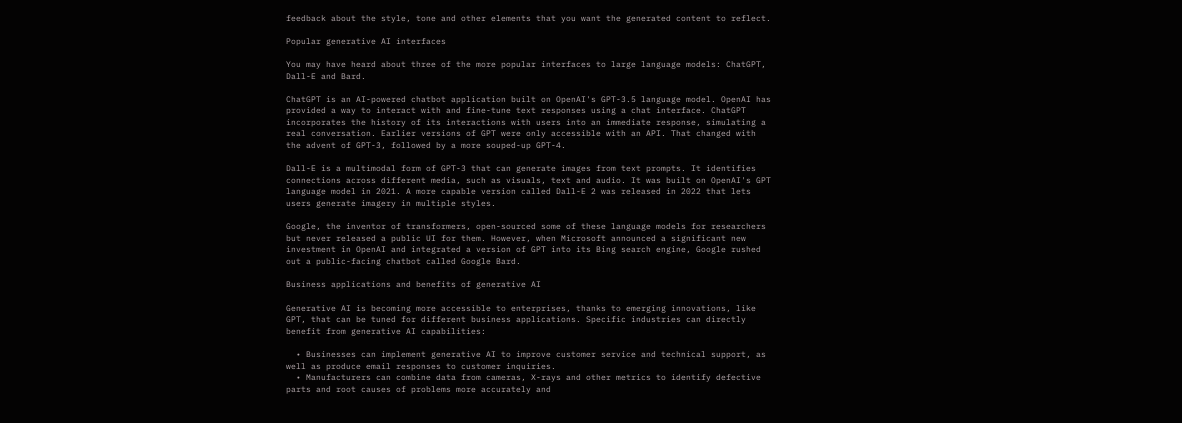feedback about the style, tone and other elements that you want the generated content to reflect.

Popular generative AI interfaces

You may have heard about three of the more popular interfaces to large language models: ChatGPT, Dall-E and Bard.

ChatGPT is an AI-powered chatbot application built on OpenAI's GPT-3.5 language model. OpenAI has provided a way to interact with and fine-tune text responses using a chat interface. ChatGPT incorporates the history of its interactions with users into an immediate response, simulating a real conversation. Earlier versions of GPT were only accessible with an API. That changed with the advent of GPT-3, followed by a more souped-up GPT-4.

Dall-E is a multimodal form of GPT-3 that can generate images from text prompts. It identifies connections across different media, such as visuals, text and audio. It was built on OpenAI's GPT language model in 2021. A more capable version called Dall-E 2 was released in 2022 that lets users generate imagery in multiple styles.

Google, the inventor of transformers, open-sourced some of these language models for researchers but never released a public UI for them. However, when Microsoft announced a significant new investment in OpenAI and integrated a version of GPT into its Bing search engine, Google rushed out a public-facing chatbot called Google Bard.

Business applications and benefits of generative AI

Generative AI is becoming more accessible to enterprises, thanks to emerging innovations, like GPT, that can be tuned for different business applications. Specific industries can directly benefit from generative AI capabilities:

  • Businesses can implement generative AI to improve customer service and technical support, as well as produce email responses to customer inquiries.
  • Manufacturers can combine data from cameras, X-rays and other metrics to identify defective parts and root causes of problems more accurately and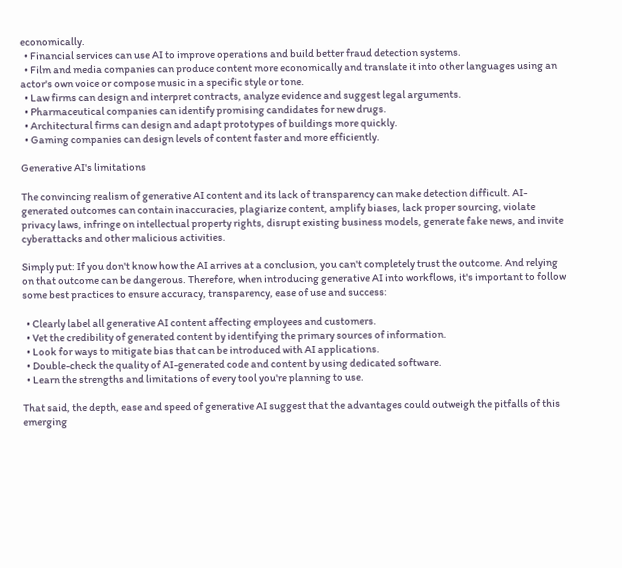economically.
  • Financial services can use AI to improve operations and build better fraud detection systems.
  • Film and media companies can produce content more economically and translate it into other languages using an actor's own voice or compose music in a specific style or tone.
  • Law firms can design and interpret contracts, analyze evidence and suggest legal arguments.
  • Pharmaceutical companies can identify promising candidates for new drugs.
  • Architectural firms can design and adapt prototypes of buildings more quickly.
  • Gaming companies can design levels of content faster and more efficiently.

Generative AI's limitations

The convincing realism of generative AI content and its lack of transparency can make detection difficult. AI-generated outcomes can contain inaccuracies, plagiarize content, amplify biases, lack proper sourcing, violate privacy laws, infringe on intellectual property rights, disrupt existing business models, generate fake news, and invite cyberattacks and other malicious activities.

Simply put: If you don't know how the AI arrives at a conclusion, you can't completely trust the outcome. And relying on that outcome can be dangerous. Therefore, when introducing generative AI into workflows, it's important to follow some best practices to ensure accuracy, transparency, ease of use and success:

  • Clearly label all generative AI content affecting employees and customers.
  • Vet the credibility of generated content by identifying the primary sources of information.
  • Look for ways to mitigate bias that can be introduced with AI applications.
  • Double-check the quality of AI-generated code and content by using dedicated software.
  • Learn the strengths and limitations of every tool you're planning to use.

That said, the depth, ease and speed of generative AI suggest that the advantages could outweigh the pitfalls of this emerging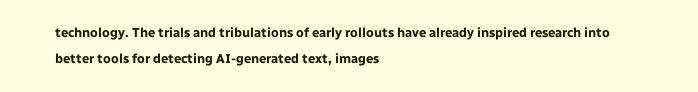technology. The trials and tribulations of early rollouts have already inspired research into better tools for detecting AI-generated text, images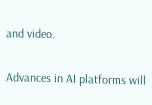and video.

Advances in AI platforms will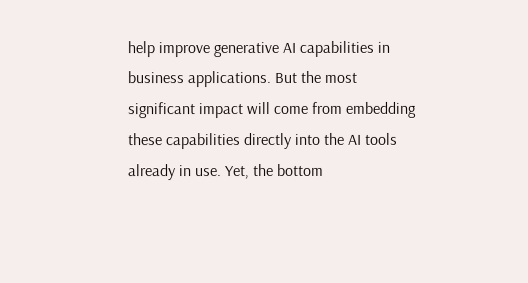help improve generative AI capabilities in business applications. But the most significant impact will come from embedding these capabilities directly into the AI tools already in use. Yet, the bottom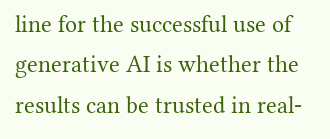line for the successful use of generative AI is whether the results can be trusted in real-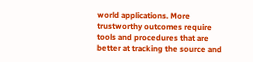world applications. More trustworthy outcomes require tools and procedures that are better at tracking the source and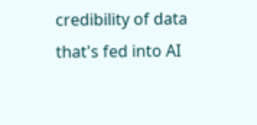credibility of data that's fed into AI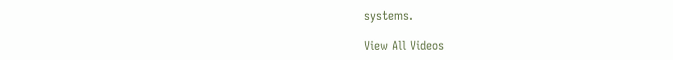systems.

View All Videos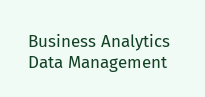Business Analytics
Data Management